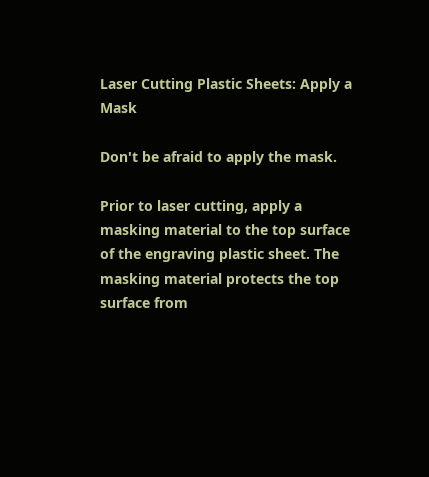Laser Cutting Plastic Sheets: Apply a Mask

Don't be afraid to apply the mask.

Prior to laser cutting, apply a masking material to the top surface of the engraving plastic sheet. The masking material protects the top surface from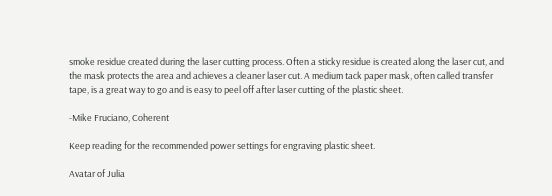smoke residue created during the laser cutting process. Often a sticky residue is created along the laser cut, and the mask protects the area and achieves a cleaner laser cut. A medium tack paper mask, often called transfer tape, is a great way to go and is easy to peel off after laser cutting of the plastic sheet.

-Mike Fruciano, Coherent

Keep reading for the recommended power settings for engraving plastic sheet.

Avatar of Julia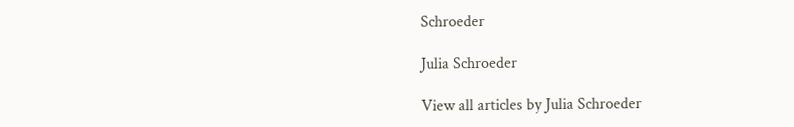Schroeder

Julia Schroeder

View all articles by Julia Schroeder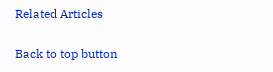Related Articles

Back to top button